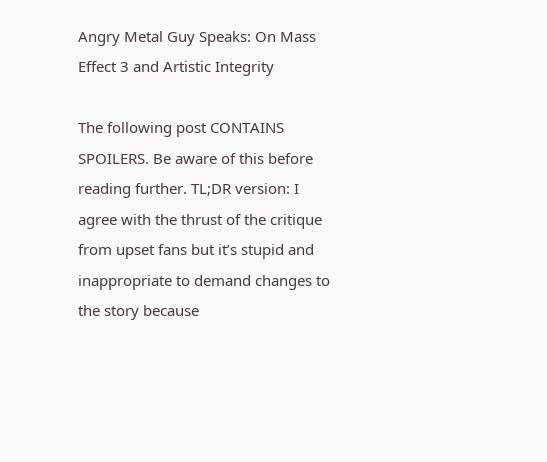Angry Metal Guy Speaks: On Mass Effect 3 and Artistic Integrity

The following post CONTAINS SPOILERS. Be aware of this before reading further. TL;DR version: I agree with the thrust of the critique from upset fans but it’s stupid and inappropriate to demand changes to the story because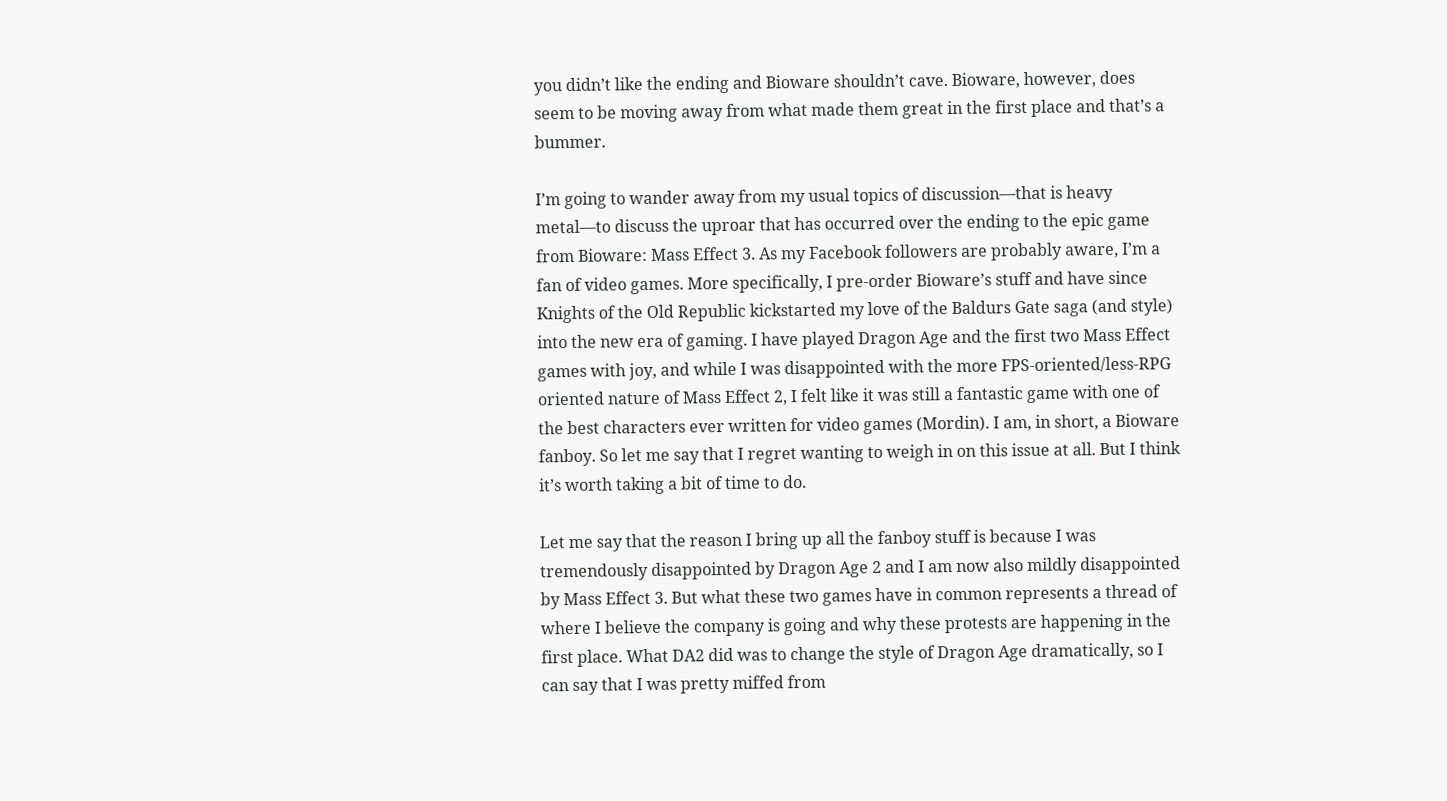you didn’t like the ending and Bioware shouldn’t cave. Bioware, however, does seem to be moving away from what made them great in the first place and that’s a bummer.

I’m going to wander away from my usual topics of discussion—that is heavy metal—to discuss the uproar that has occurred over the ending to the epic game from Bioware: Mass Effect 3. As my Facebook followers are probably aware, I’m a fan of video games. More specifically, I pre-order Bioware’s stuff and have since Knights of the Old Republic kickstarted my love of the Baldurs Gate saga (and style) into the new era of gaming. I have played Dragon Age and the first two Mass Effect games with joy, and while I was disappointed with the more FPS-oriented/less-RPG oriented nature of Mass Effect 2, I felt like it was still a fantastic game with one of the best characters ever written for video games (Mordin). I am, in short, a Bioware fanboy. So let me say that I regret wanting to weigh in on this issue at all. But I think it’s worth taking a bit of time to do.

Let me say that the reason I bring up all the fanboy stuff is because I was tremendously disappointed by Dragon Age 2 and I am now also mildly disappointed by Mass Effect 3. But what these two games have in common represents a thread of where I believe the company is going and why these protests are happening in the first place. What DA2 did was to change the style of Dragon Age dramatically, so I can say that I was pretty miffed from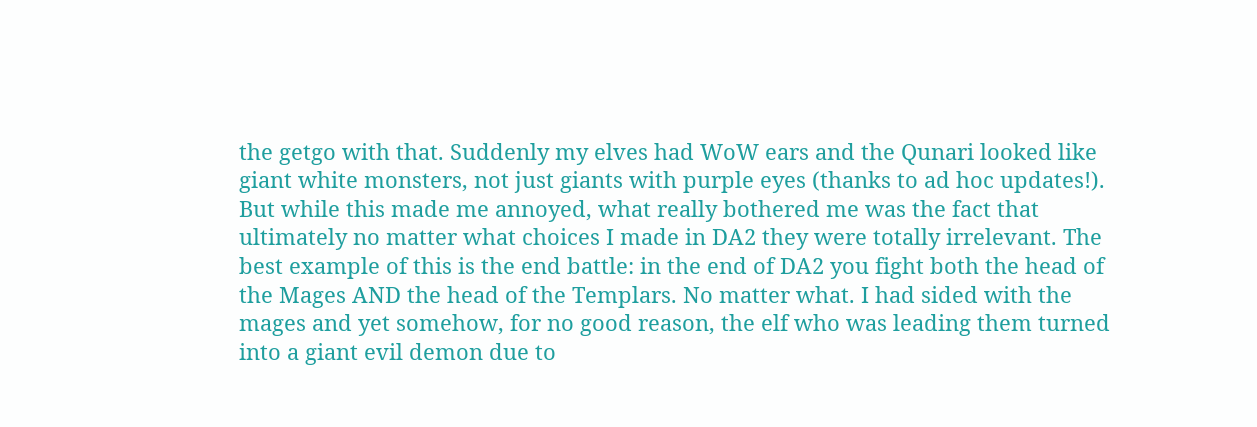the getgo with that. Suddenly my elves had WoW ears and the Qunari looked like giant white monsters, not just giants with purple eyes (thanks to ad hoc updates!). But while this made me annoyed, what really bothered me was the fact that ultimately no matter what choices I made in DA2 they were totally irrelevant. The best example of this is the end battle: in the end of DA2 you fight both the head of the Mages AND the head of the Templars. No matter what. I had sided with the mages and yet somehow, for no good reason, the elf who was leading them turned into a giant evil demon due to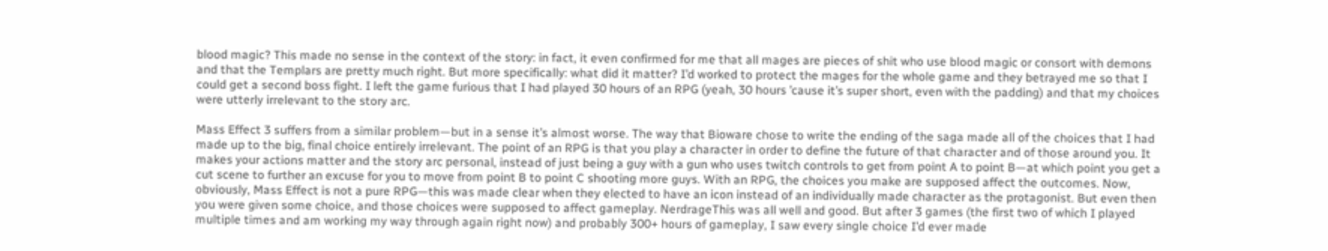blood magic? This made no sense in the context of the story: in fact, it even confirmed for me that all mages are pieces of shit who use blood magic or consort with demons and that the Templars are pretty much right. But more specifically: what did it matter? I’d worked to protect the mages for the whole game and they betrayed me so that I could get a second boss fight. I left the game furious that I had played 30 hours of an RPG (yeah, 30 hours ’cause it’s super short, even with the padding) and that my choices were utterly irrelevant to the story arc.

Mass Effect 3 suffers from a similar problem—but in a sense it’s almost worse. The way that Bioware chose to write the ending of the saga made all of the choices that I had made up to the big, final choice entirely irrelevant. The point of an RPG is that you play a character in order to define the future of that character and of those around you. It makes your actions matter and the story arc personal, instead of just being a guy with a gun who uses twitch controls to get from point A to point B—at which point you get a cut scene to further an excuse for you to move from point B to point C shooting more guys. With an RPG, the choices you make are supposed affect the outcomes. Now, obviously, Mass Effect is not a pure RPG—this was made clear when they elected to have an icon instead of an individually made character as the protagonist. But even then you were given some choice, and those choices were supposed to affect gameplay. NerdrageThis was all well and good. But after 3 games (the first two of which I played multiple times and am working my way through again right now) and probably 300+ hours of gameplay, I saw every single choice I’d ever made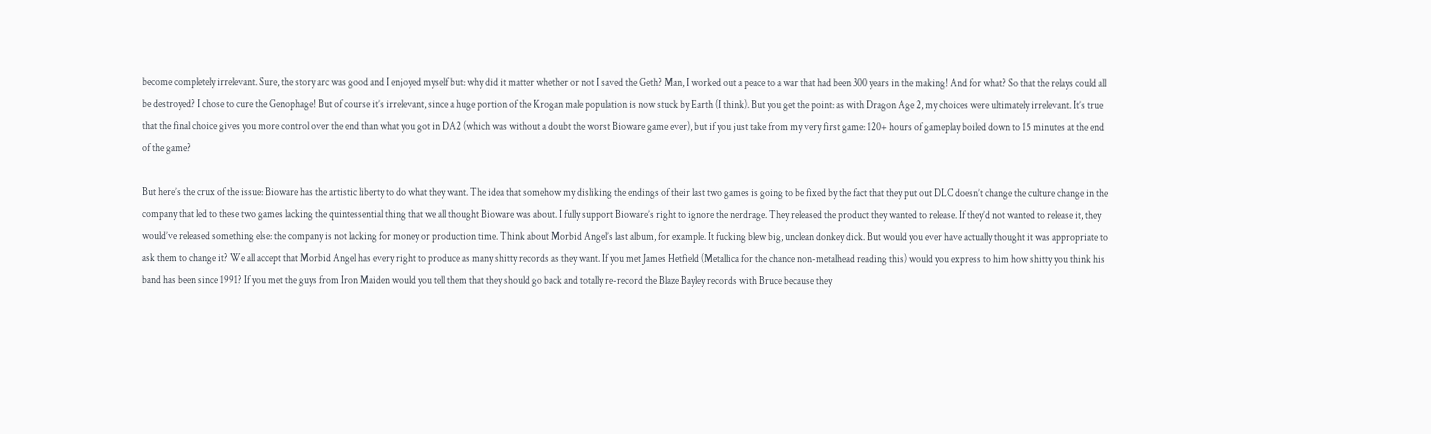become completely irrelevant. Sure, the story arc was good and I enjoyed myself but: why did it matter whether or not I saved the Geth? Man, I worked out a peace to a war that had been 300 years in the making! And for what? So that the relays could all be destroyed? I chose to cure the Genophage! But of course it’s irrelevant, since a huge portion of the Krogan male population is now stuck by Earth (I think). But you get the point: as with Dragon Age 2, my choices were ultimately irrelevant. It’s true that the final choice gives you more control over the end than what you got in DA2 (which was without a doubt the worst Bioware game ever), but if you just take from my very first game: 120+ hours of gameplay boiled down to 15 minutes at the end of the game?

But here’s the crux of the issue: Bioware has the artistic liberty to do what they want. The idea that somehow my disliking the endings of their last two games is going to be fixed by the fact that they put out DLC doesn’t change the culture change in the company that led to these two games lacking the quintessential thing that we all thought Bioware was about. I fully support Bioware’s right to ignore the nerdrage. They released the product they wanted to release. If they’d not wanted to release it, they would’ve released something else: the company is not lacking for money or production time. Think about Morbid Angel’s last album, for example. It fucking blew big, unclean donkey dick. But would you ever have actually thought it was appropriate to ask them to change it? We all accept that Morbid Angel has every right to produce as many shitty records as they want. If you met James Hetfield (Metallica for the chance non-metalhead reading this) would you express to him how shitty you think his band has been since 1991? If you met the guys from Iron Maiden would you tell them that they should go back and totally re-record the Blaze Bayley records with Bruce because they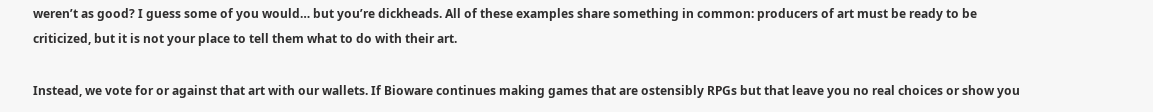weren’t as good? I guess some of you would… but you’re dickheads. All of these examples share something in common: producers of art must be ready to be criticized, but it is not your place to tell them what to do with their art.

Instead, we vote for or against that art with our wallets. If Bioware continues making games that are ostensibly RPGs but that leave you no real choices or show you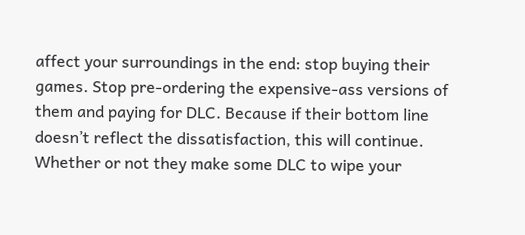affect your surroundings in the end: stop buying their games. Stop pre-ordering the expensive-ass versions of them and paying for DLC. Because if their bottom line doesn’t reflect the dissatisfaction, this will continue. Whether or not they make some DLC to wipe your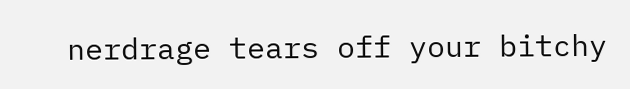nerdrage tears off your bitchy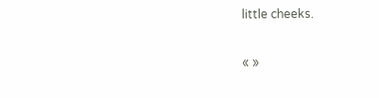little cheeks.

« »